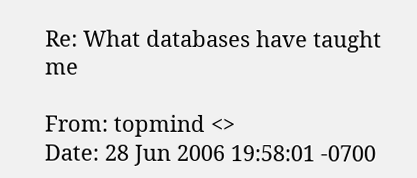Re: What databases have taught me

From: topmind <>
Date: 28 Jun 2006 19:58:01 -0700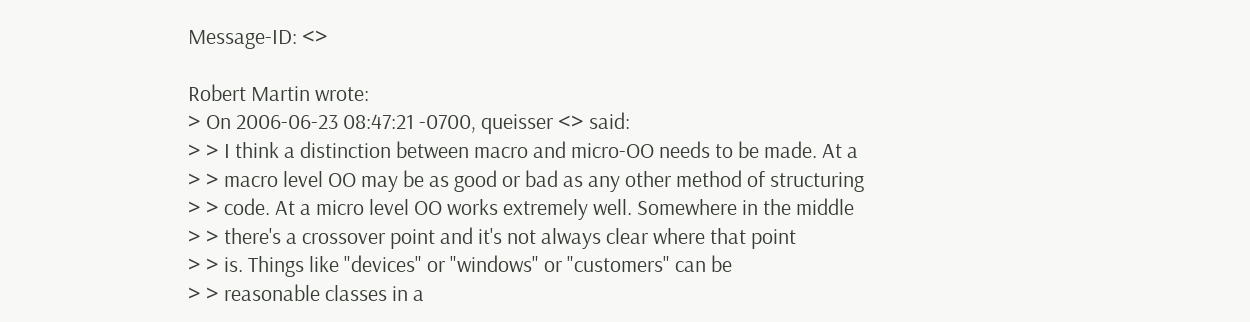Message-ID: <>

Robert Martin wrote:
> On 2006-06-23 08:47:21 -0700, queisser <> said:
> > I think a distinction between macro and micro-OO needs to be made. At a
> > macro level OO may be as good or bad as any other method of structuring
> > code. At a micro level OO works extremely well. Somewhere in the middle
> > there's a crossover point and it's not always clear where that point
> > is. Things like "devices" or "windows" or "customers" can be
> > reasonable classes in a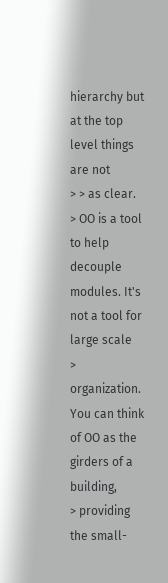hierarchy but at the top level things are not
> > as clear.
> OO is a tool to help decouple modules. It's not a tool for large scale
> organization. You can think of OO as the girders of a building,
> providing the small-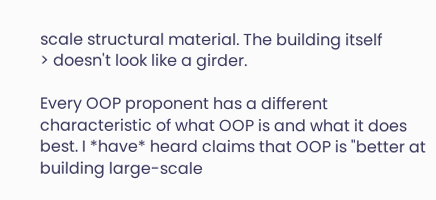scale structural material. The building itself
> doesn't look like a girder.

Every OOP proponent has a different characteristic of what OOP is and what it does best. I *have* heard claims that OOP is "better at building large-scale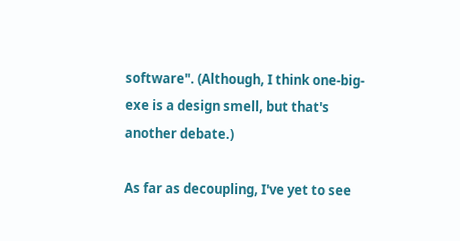software". (Although, I think one-big-exe is a design smell, but that's another debate.)

As far as decoupling, I've yet to see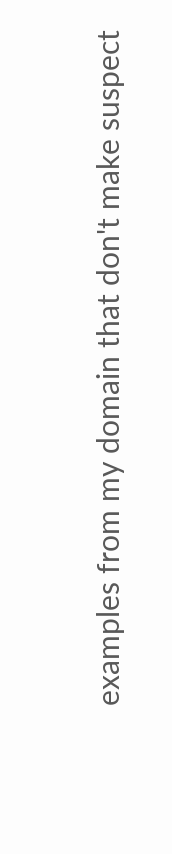examples from my domain that don't make suspect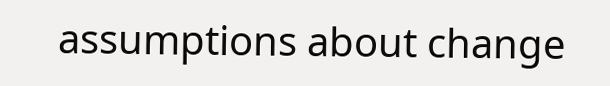assumptions about change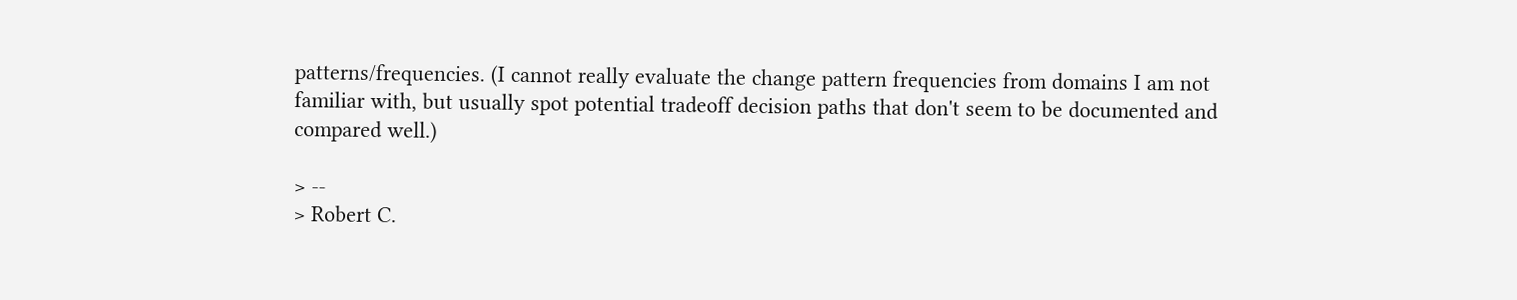patterns/frequencies. (I cannot really evaluate the change pattern frequencies from domains I am not familiar with, but usually spot potential tradeoff decision paths that don't seem to be documented and compared well.)

> --
> Robert C.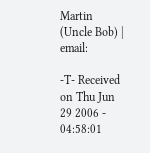Martin (Uncle Bob) | email:

-T- Received on Thu Jun 29 2006 - 04:58:01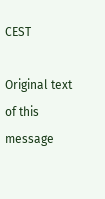CEST

Original text of this message